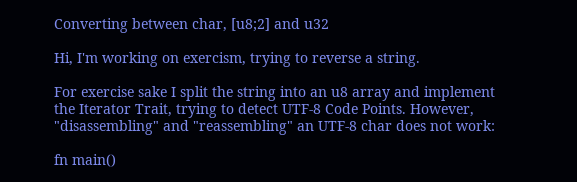Converting between char, [u8;2] and u32

Hi, I'm working on exercism, trying to reverse a string.

For exercise sake I split the string into an u8 array and implement the Iterator Trait, trying to detect UTF-8 Code Points. However, "disassembling" and "reassembling" an UTF-8 char does not work:

fn main()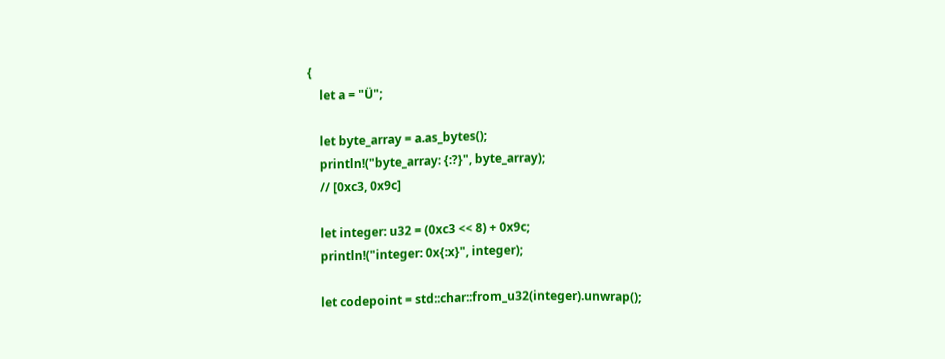{
    let a = "Ü";

    let byte_array = a.as_bytes();
    println!("byte_array: {:?}", byte_array);
    // [0xc3, 0x9c]

    let integer: u32 = (0xc3 << 8) + 0x9c;
    println!("integer: 0x{:x}", integer);

    let codepoint = std::char::from_u32(integer).unwrap();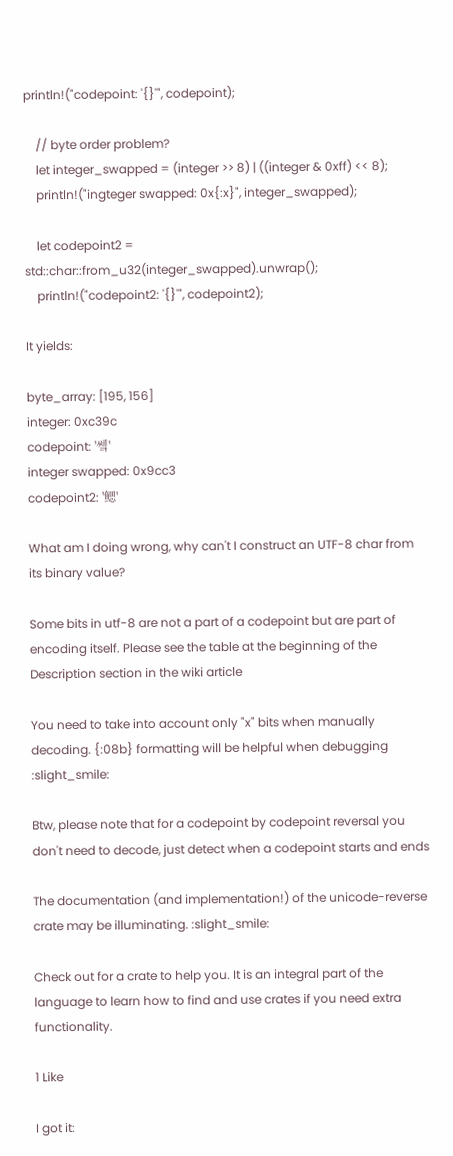println!("codepoint: '{}'", codepoint);

    // byte order problem?
    let integer_swapped = (integer >> 8) | ((integer & 0xff) << 8);
    println!("ingteger swapped: 0x{:x}", integer_swapped);

    let codepoint2 = std::char::from_u32(integer_swapped).unwrap();
    println!("codepoint2: '{}'", codepoint2);

It yields:

byte_array: [195, 156]
integer: 0xc39c
codepoint: '쎜'
integer swapped: 0x9cc3
codepoint2: '鳃'

What am I doing wrong, why can't I construct an UTF-8 char from its binary value?

Some bits in utf-8 are not a part of a codepoint but are part of encoding itself. Please see the table at the beginning of the Description section in the wiki article

You need to take into account only "x" bits when manually decoding. {:08b} formatting will be helpful when debugging :slight_smile:

Btw, please note that for a codepoint by codepoint reversal you don't need to decode, just detect when a codepoint starts and ends

The documentation (and implementation!) of the unicode-reverse crate may be illuminating. :slight_smile:

Check out for a crate to help you. It is an integral part of the language to learn how to find and use crates if you need extra functionality.

1 Like

I got it: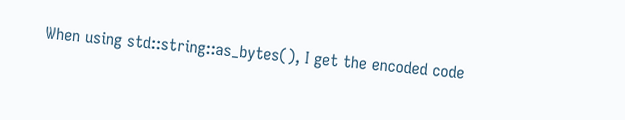When using std::string::as_bytes(), I get the encoded code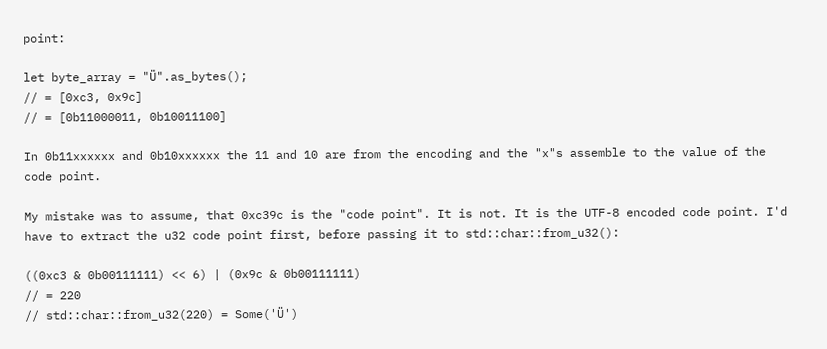point:

let byte_array = "Ü".as_bytes();
// = [0xc3, 0x9c]
// = [0b11000011, 0b10011100]

In 0b11xxxxxx and 0b10xxxxxx the 11 and 10 are from the encoding and the "x"s assemble to the value of the code point.

My mistake was to assume, that 0xc39c is the "code point". It is not. It is the UTF-8 encoded code point. I'd have to extract the u32 code point first, before passing it to std::char::from_u32():

((0xc3 & 0b00111111) << 6) | (0x9c & 0b00111111)
// = 220
// std::char::from_u32(220) = Some('Ü')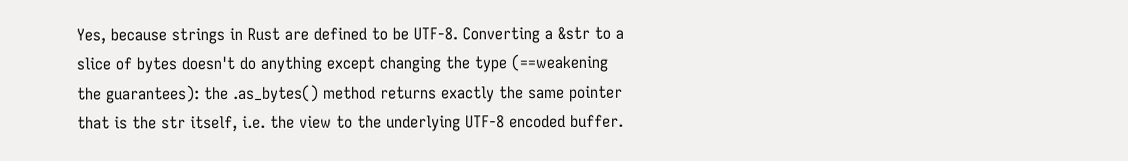Yes, because strings in Rust are defined to be UTF-8. Converting a &str to a slice of bytes doesn't do anything except changing the type (==weakening the guarantees): the .as_bytes() method returns exactly the same pointer that is the str itself, i.e. the view to the underlying UTF-8 encoded buffer.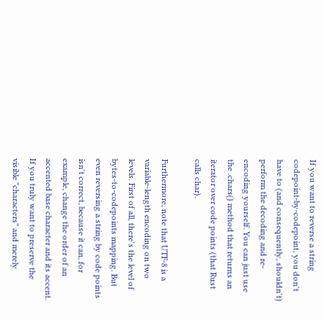If you want to reverse a string codepoint-by-codepoint, you don't have to (and consequently, shouldn't) perform the decoding and re-encoding yourself. You can just use the .chars() method that returns an iterator over code points (that Rust calls char).

Furthermore, note that UTF-8 is a variable-length encoding on two levels. First of all, there's the level of bytes-to-codepoints mapping. But even reversing a string by code points isn't correct, because it can, for example, change the order of an accented base character and its accent. If you truly want to preserve the visible "characters" and merely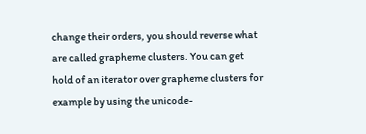change their orders, you should reverse what are called grapheme clusters. You can get hold of an iterator over grapheme clusters for example by using the unicode-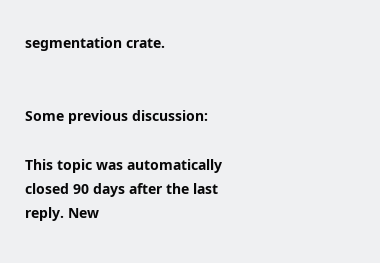segmentation crate.


Some previous discussion:

This topic was automatically closed 90 days after the last reply. New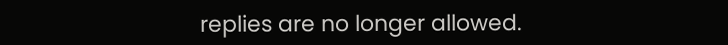replies are no longer allowed.